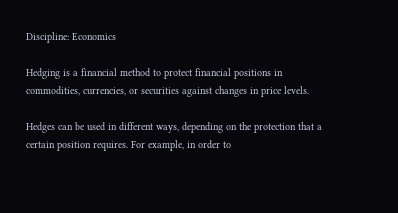Discipline: Economics

Hedging is a financial method to protect financial positions in commodities, currencies, or securities against changes in price levels.

Hedges can be used in different ways, depending on the protection that a certain position requires. For example, in order to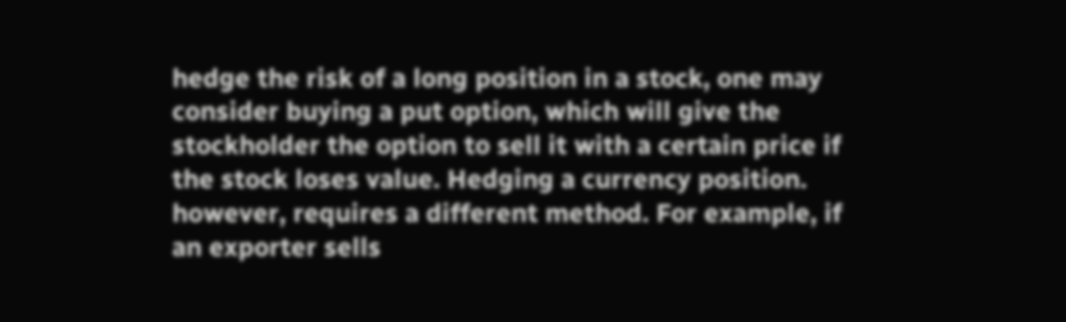hedge the risk of a long position in a stock, one may consider buying a put option, which will give the stockholder the option to sell it with a certain price if the stock loses value. Hedging a currency position. however, requires a different method. For example, if an exporter sells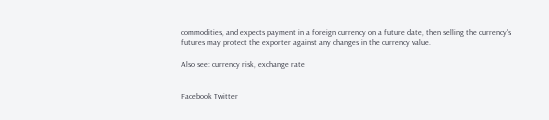commodities, and expects payment in a foreign currency on a future date, then selling the currency's futures may protect the exporter against any changes in the currency value.

Also see: currency risk, exchange rate


Facebook Twitter